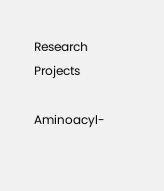Research Projects

Aminoacyl-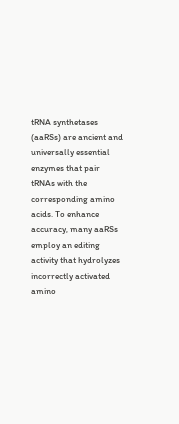tRNA synthetases (aaRSs) are ancient and universally essential enzymes that pair tRNAs with the corresponding amino acids. To enhance accuracy, many aaRSs employ an editing activity that hydrolyzes incorrectly activated amino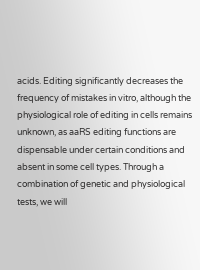acids. Editing significantly decreases the frequency of mistakes in vitro, although the physiological role of editing in cells remains unknown, as aaRS editing functions are dispensable under certain conditions and absent in some cell types. Through a combination of genetic and physiological tests, we will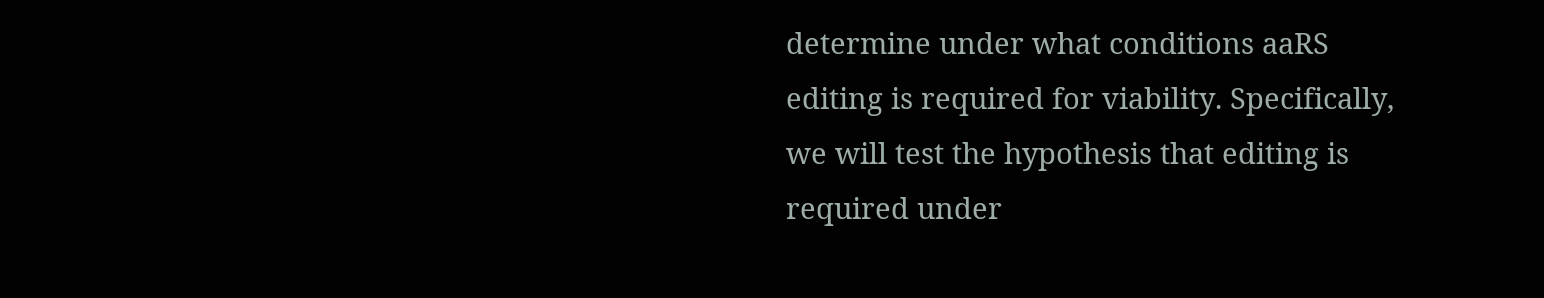determine under what conditions aaRS editing is required for viability. Specifically, we will test the hypothesis that editing is required under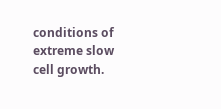conditions of extreme slow cell growth.